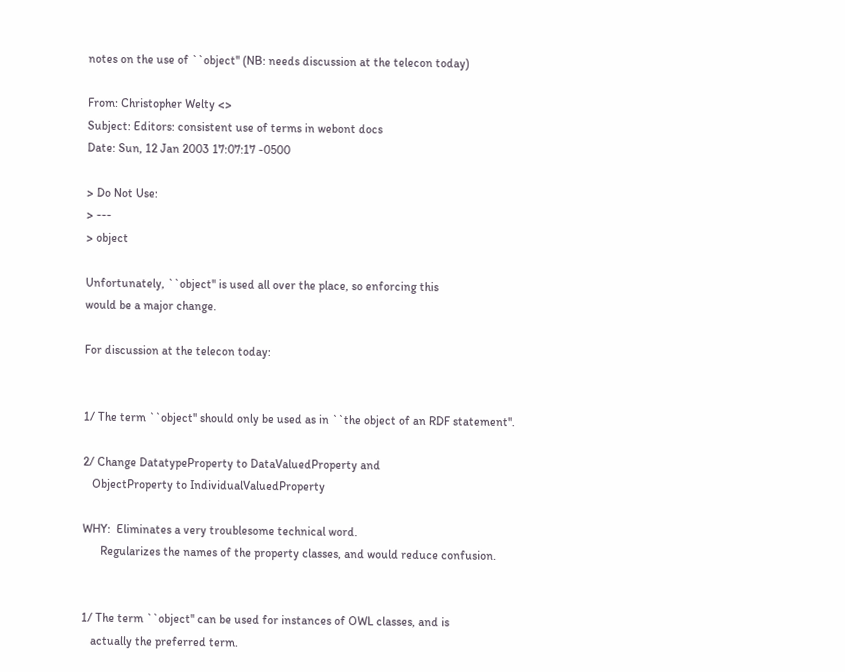notes on the use of ``object'' (NB: needs discussion at the telecon today)

From: Christopher Welty <>
Subject: Editors: consistent use of terms in webont docs
Date: Sun, 12 Jan 2003 17:07:17 -0500

> Do Not Use:
> ---
> object

Unfortunately, ``object'' is used all over the place, so enforcing this
would be a major change.

For discussion at the telecon today:


1/ The term ``object'' should only be used as in ``the object of an RDF statement''.

2/ Change DatatypeProperty to DataValuedProperty and
   ObjectProperty to IndividualValuedProperty

WHY:  Eliminates a very troublesome technical word.
      Regularizes the names of the property classes, and would reduce confusion.


1/ The term ``object'' can be used for instances of OWL classes, and is
   actually the preferred term.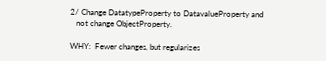2/ Change DatatypeProperty to DatavalueProperty and
   not change ObjectProperty.

WHY:  Fewer changes, but regularizes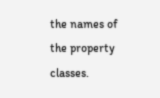the names of the property classes.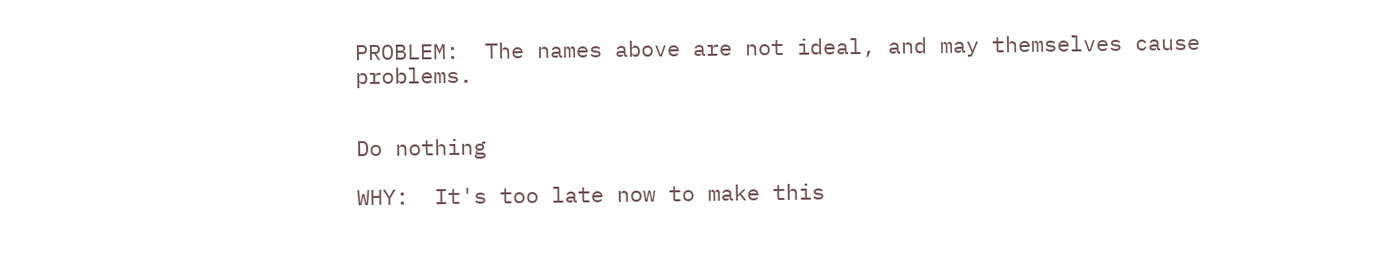PROBLEM:  The names above are not ideal, and may themselves cause problems.


Do nothing

WHY:  It's too late now to make this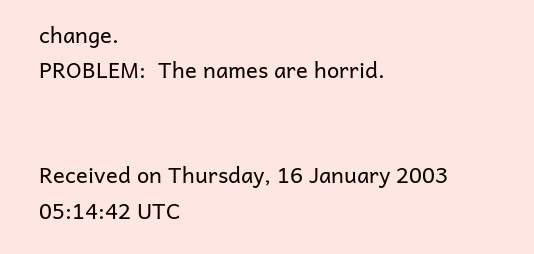change.
PROBLEM:  The names are horrid.


Received on Thursday, 16 January 2003 05:14:42 UTC